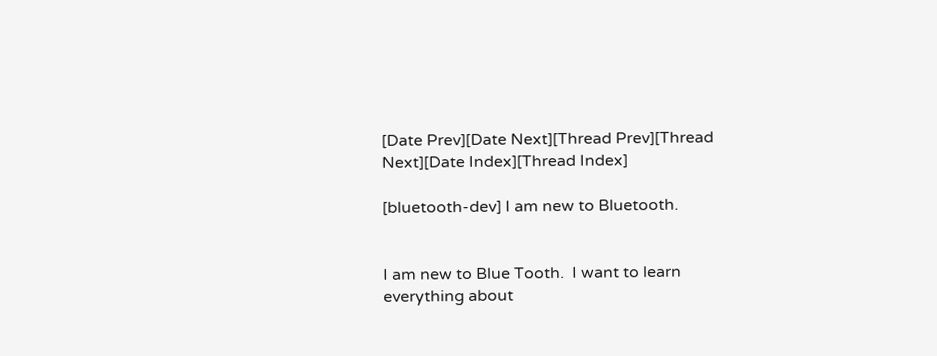[Date Prev][Date Next][Thread Prev][Thread Next][Date Index][Thread Index]

[bluetooth-dev] I am new to Bluetooth.


I am new to Blue Tooth.  I want to learn everything about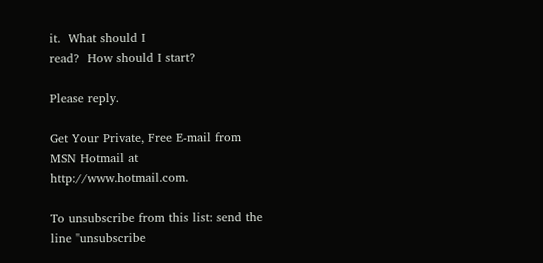it.  What should I
read?  How should I start?

Please reply.

Get Your Private, Free E-mail from MSN Hotmail at http://www.hotmail.com.

To unsubscribe from this list: send the line "unsubscribe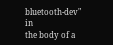bluetooth-dev" in
the body of a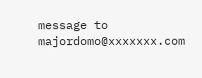message to majordomo@xxxxxxx.com